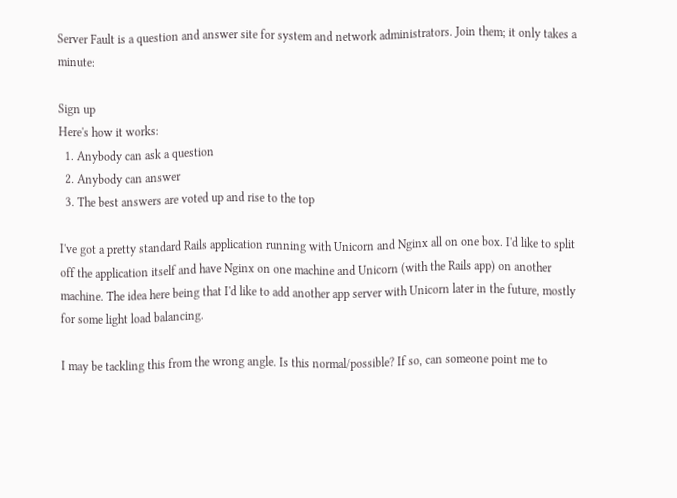Server Fault is a question and answer site for system and network administrators. Join them; it only takes a minute:

Sign up
Here's how it works:
  1. Anybody can ask a question
  2. Anybody can answer
  3. The best answers are voted up and rise to the top

I've got a pretty standard Rails application running with Unicorn and Nginx all on one box. I'd like to split off the application itself and have Nginx on one machine and Unicorn (with the Rails app) on another machine. The idea here being that I'd like to add another app server with Unicorn later in the future, mostly for some light load balancing.

I may be tackling this from the wrong angle. Is this normal/possible? If so, can someone point me to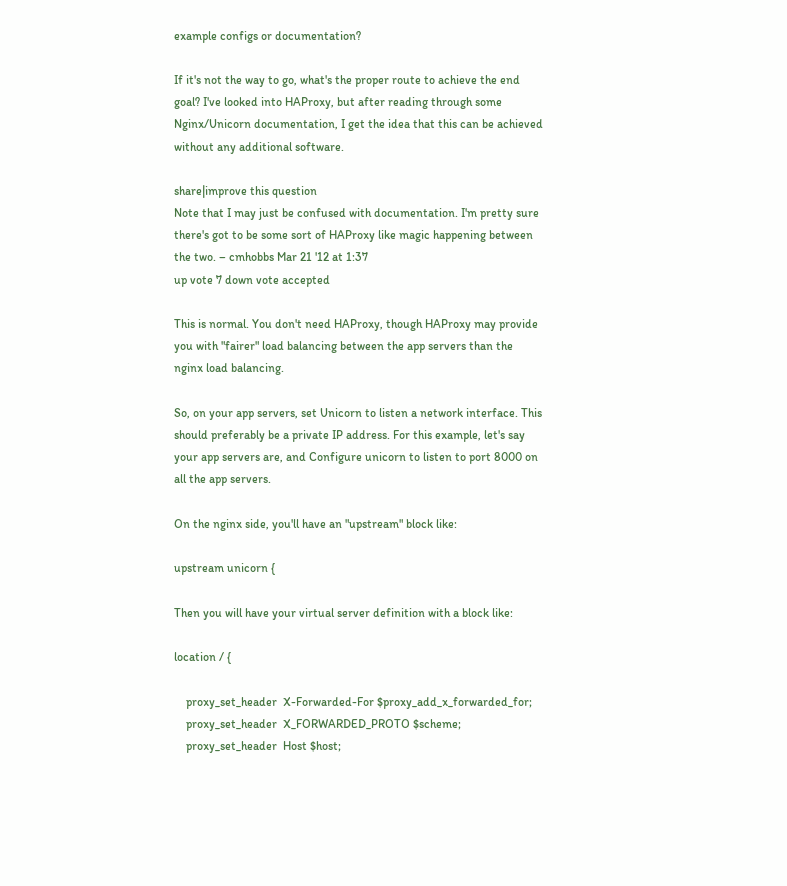example configs or documentation?

If it's not the way to go, what's the proper route to achieve the end goal? I've looked into HAProxy, but after reading through some Nginx/Unicorn documentation, I get the idea that this can be achieved without any additional software.

share|improve this question
Note that I may just be confused with documentation. I'm pretty sure there's got to be some sort of HAProxy like magic happening between the two. – cmhobbs Mar 21 '12 at 1:37
up vote 7 down vote accepted

This is normal. You don't need HAProxy, though HAProxy may provide you with "fairer" load balancing between the app servers than the nginx load balancing.

So, on your app servers, set Unicorn to listen a network interface. This should preferably be a private IP address. For this example, let's say your app servers are, and Configure unicorn to listen to port 8000 on all the app servers.

On the nginx side, you'll have an "upstream" block like:

upstream unicorn {

Then you will have your virtual server definition with a block like:

location / {

    proxy_set_header  X-Forwarded-For $proxy_add_x_forwarded_for;
    proxy_set_header  X_FORWARDED_PROTO $scheme;
    proxy_set_header  Host $host;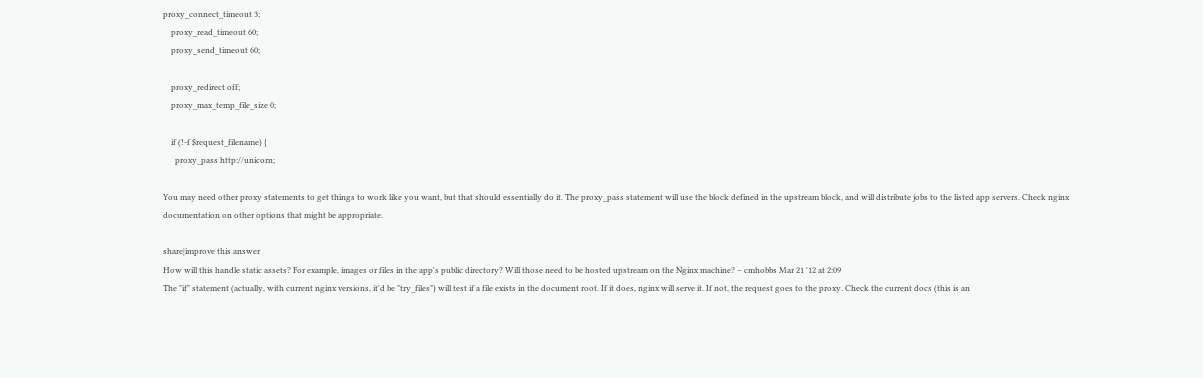proxy_connect_timeout 3;
    proxy_read_timeout 60;
    proxy_send_timeout 60;

    proxy_redirect off;
    proxy_max_temp_file_size 0;

    if (!-f $request_filename) {
      proxy_pass http://unicorn;

You may need other proxy statements to get things to work like you want, but that should essentially do it. The proxy_pass statement will use the block defined in the upstream block, and will distribute jobs to the listed app servers. Check nginx documentation on other options that might be appropriate.

share|improve this answer
How will this handle static assets? For example, images or files in the app's public directory? Will those need to be hosted upstream on the Nginx machine? – cmhobbs Mar 21 '12 at 2:09
The "if" statement (actually, with current nginx versions, it'd be "try_files") will test if a file exists in the document root. If it does, nginx will serve it. If not, the request goes to the proxy. Check the current docs (this is an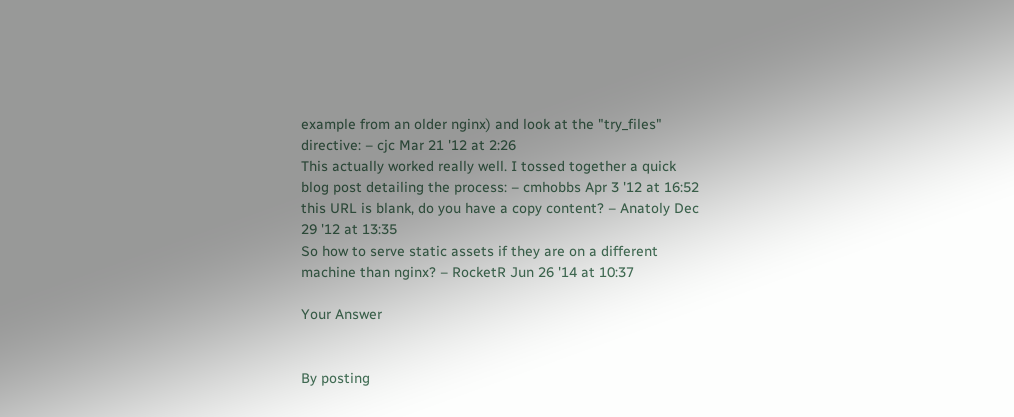example from an older nginx) and look at the "try_files" directive: – cjc Mar 21 '12 at 2:26
This actually worked really well. I tossed together a quick blog post detailing the process: – cmhobbs Apr 3 '12 at 16:52
this URL is blank, do you have a copy content? – Anatoly Dec 29 '12 at 13:35
So how to serve static assets if they are on a different machine than nginx? – RocketR Jun 26 '14 at 10:37

Your Answer


By posting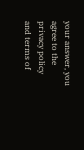your answer, you agree to the privacy policy and terms of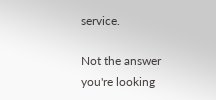service.

Not the answer you're looking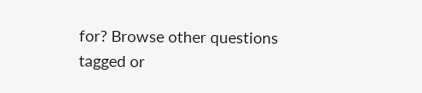for? Browse other questions tagged or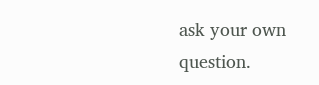ask your own question.